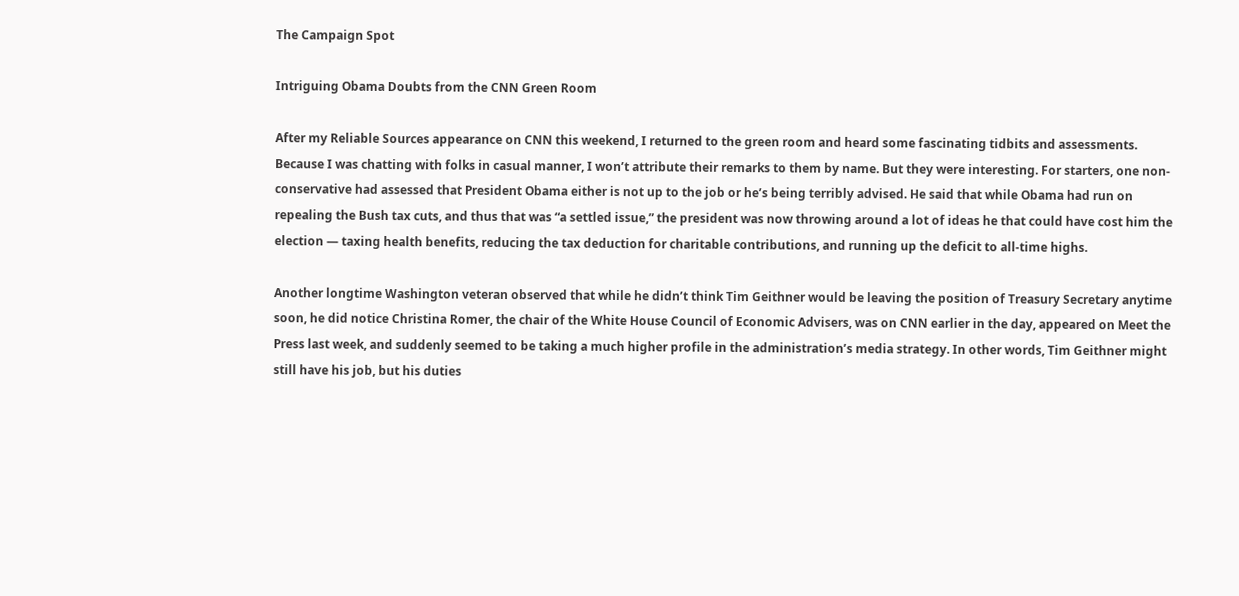The Campaign Spot

Intriguing Obama Doubts from the CNN Green Room

After my Reliable Sources appearance on CNN this weekend, I returned to the green room and heard some fascinating tidbits and assessments. Because I was chatting with folks in casual manner, I won’t attribute their remarks to them by name. But they were interesting. For starters, one non-conservative had assessed that President Obama either is not up to the job or he’s being terribly advised. He said that while Obama had run on repealing the Bush tax cuts, and thus that was “a settled issue,” the president was now throwing around a lot of ideas he that could have cost him the election — taxing health benefits, reducing the tax deduction for charitable contributions, and running up the deficit to all-time highs.

Another longtime Washington veteran observed that while he didn’t think Tim Geithner would be leaving the position of Treasury Secretary anytime soon, he did notice Christina Romer, the chair of the White House Council of Economic Advisers, was on CNN earlier in the day, appeared on Meet the Press last week, and suddenly seemed to be taking a much higher profile in the administration’s media strategy. In other words, Tim Geithner might still have his job, but his duties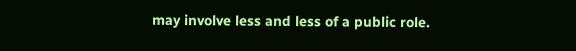may involve less and less of a public role.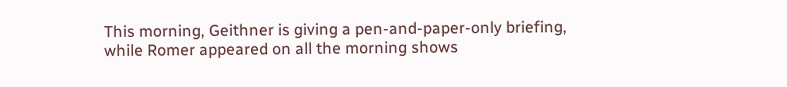This morning, Geithner is giving a pen-and-paper-only briefing, while Romer appeared on all the morning shows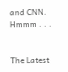and CNN. Hmmm . . .


The Latest